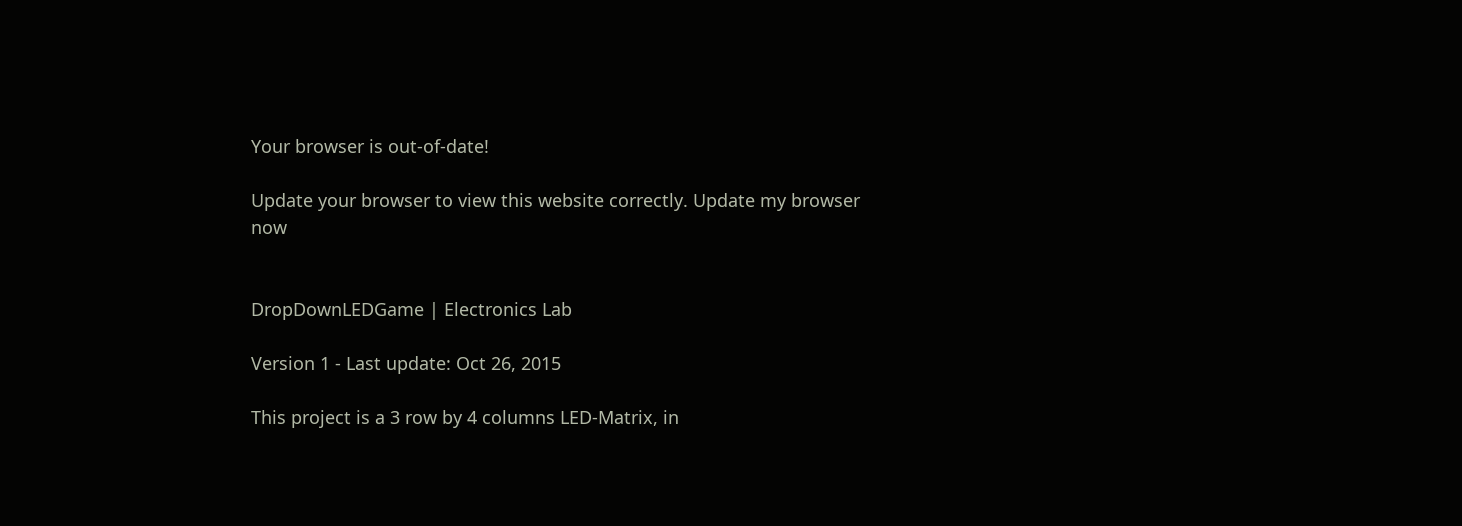Your browser is out-of-date!

Update your browser to view this website correctly. Update my browser now


DropDownLEDGame | Electronics Lab

Version 1 - Last update: Oct 26, 2015

This project is a 3 row by 4 columns LED-Matrix, in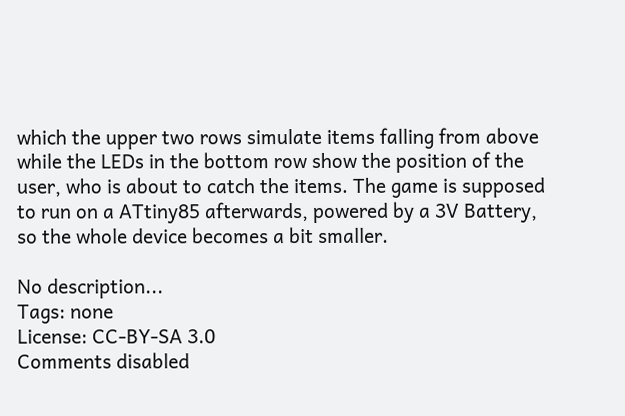which the upper two rows simulate items falling from above while the LEDs in the bottom row show the position of the user, who is about to catch the items. The game is supposed to run on a ATtiny85 afterwards, powered by a 3V Battery, so the whole device becomes a bit smaller.

No description...
Tags: none
License: CC-BY-SA 3.0
Comments disabled